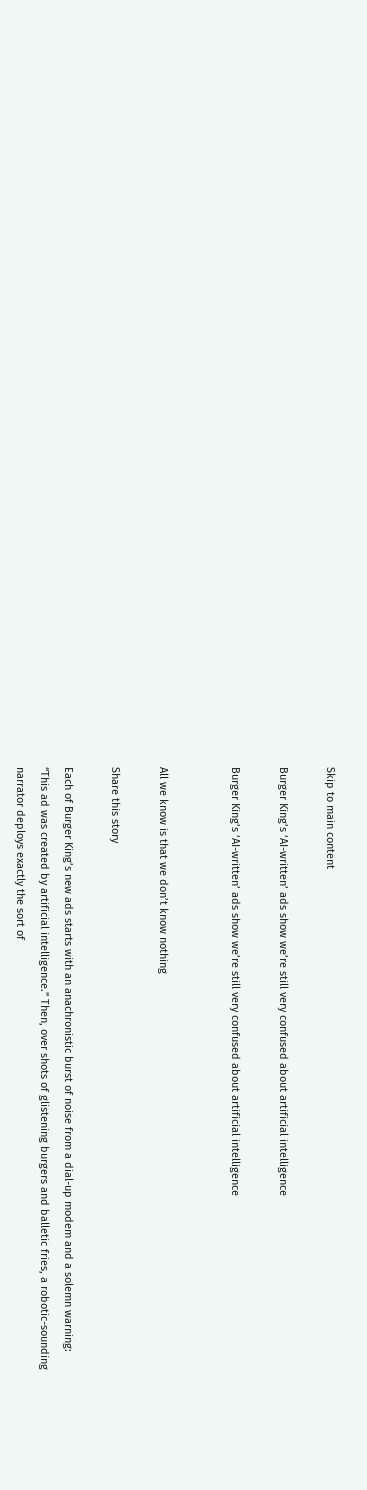Skip to main content

Burger King’s ‘AI-written’ ads show we’re still very confused about artificial intelligence

Burger King’s ‘AI-written’ ads show we’re still very confused about artificial intelligence


All we know is that we don’t know nothing

Share this story

Each of Burger King’s new ads starts with an anachronistic burst of noise from a dial-up modem and a solemn warning: “This ad was created by artificial intelligence.” Then, over shots of glistening burgers and balletic fries, a robotic-sounding narrator deploys exactly the sort of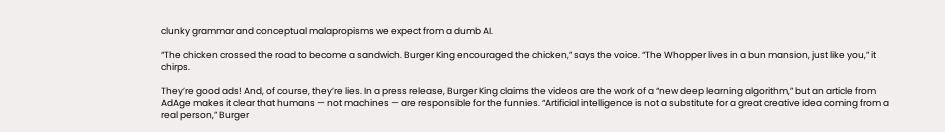clunky grammar and conceptual malapropisms we expect from a dumb AI.

“The chicken crossed the road to become a sandwich. Burger King encouraged the chicken,” says the voice. “The Whopper lives in a bun mansion, just like you,” it chirps.

They’re good ads! And, of course, they’re lies. In a press release, Burger King claims the videos are the work of a “new deep learning algorithm,” but an article from AdAge makes it clear that humans — not machines — are responsible for the funnies. “Artificial intelligence is not a substitute for a great creative idea coming from a real person,” Burger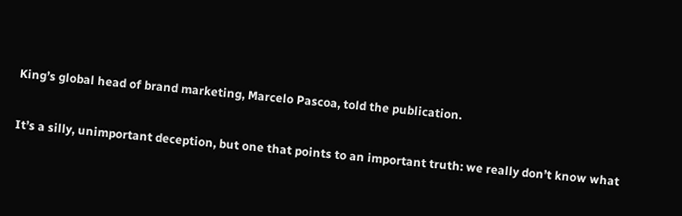King’s global head of brand marketing, Marcelo Pascoa, told the publication.

It’s a silly, unimportant deception, but one that points to an important truth: we really don’t know what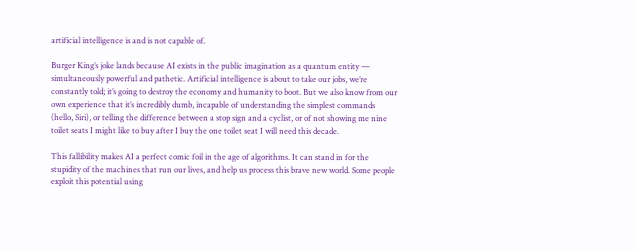artificial intelligence is and is not capable of.

Burger King’s joke lands because AI exists in the public imagination as a quantum entity — simultaneously powerful and pathetic. Artificial intelligence is about to take our jobs, we’re constantly told; it’s going to destroy the economy and humanity to boot. But we also know from our own experience that it’s incredibly dumb, incapable of understanding the simplest commands (hello, Siri), or telling the difference between a stop sign and a cyclist, or of not showing me nine toilet seats I might like to buy after I buy the one toilet seat I will need this decade.

This fallibility makes AI a perfect comic foil in the age of algorithms. It can stand in for the stupidity of the machines that run our lives, and help us process this brave new world. Some people exploit this potential using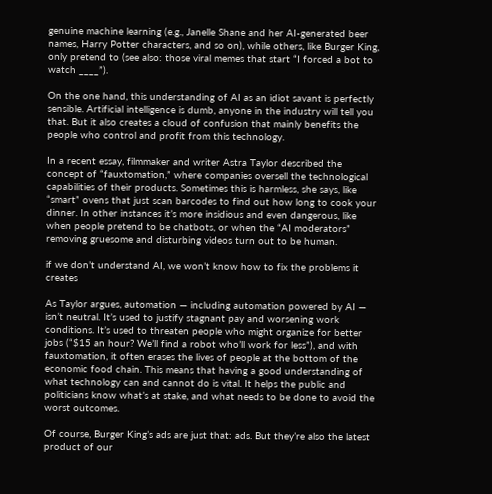genuine machine learning (e.g., Janelle Shane and her AI-generated beer names, Harry Potter characters, and so on), while others, like Burger King, only pretend to (see also: those viral memes that start “I forced a bot to watch ____”).

On the one hand, this understanding of AI as an idiot savant is perfectly sensible. Artificial intelligence is dumb, anyone in the industry will tell you that. But it also creates a cloud of confusion that mainly benefits the people who control and profit from this technology.

In a recent essay, filmmaker and writer Astra Taylor described the concept of “fauxtomation,” where companies oversell the technological capabilities of their products. Sometimes this is harmless, she says, like “smart” ovens that just scan barcodes to find out how long to cook your dinner. In other instances it’s more insidious and even dangerous, like when people pretend to be chatbots, or when the “AI moderators” removing gruesome and disturbing videos turn out to be human.

if we don’t understand AI, we won’t know how to fix the problems it creates

As Taylor argues, automation — including automation powered by AI — isn’t neutral. It’s used to justify stagnant pay and worsening work conditions. It’s used to threaten people who might organize for better jobs (“$15 an hour? We’ll find a robot who’ll work for less”), and with fauxtomation, it often erases the lives of people at the bottom of the economic food chain. This means that having a good understanding of what technology can and cannot do is vital. It helps the public and politicians know what’s at stake, and what needs to be done to avoid the worst outcomes.

Of course, Burger King’s ads are just that: ads. But they’re also the latest product of our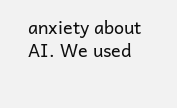anxiety about AI. We used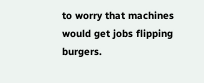to worry that machines would get jobs flipping burgers.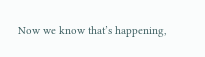Now we know that’s happening,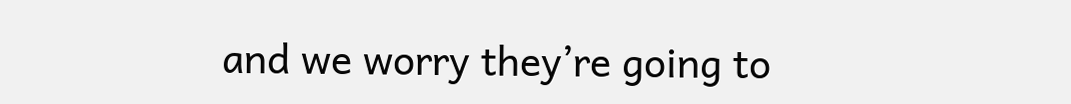and we worry they’re going to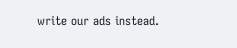write our ads instead.